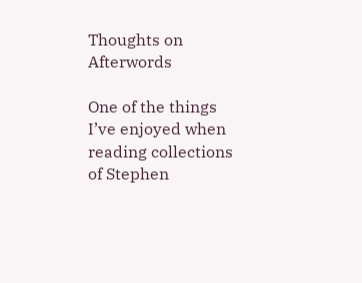Thoughts on Afterwords

One of the things I’ve enjoyed when reading collections of Stephen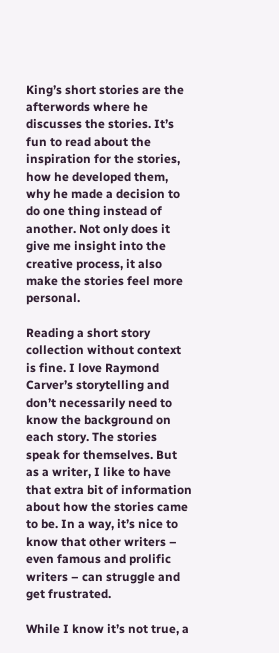King’s short stories are the afterwords where he discusses the stories. It’s fun to read about the inspiration for the stories, how he developed them, why he made a decision to do one thing instead of another. Not only does it give me insight into the creative process, it also make the stories feel more personal.

Reading a short story collection without context is fine. I love Raymond Carver’s storytelling and don’t necessarily need to know the background on each story. The stories speak for themselves. But as a writer, I like to have that extra bit of information about how the stories came to be. In a way, it’s nice to know that other writers – even famous and prolific writers – can struggle and get frustrated.

While I know it’s not true, a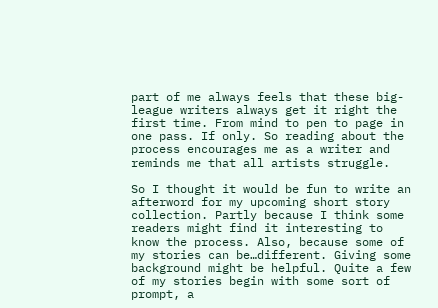part of me always feels that these big-league writers always get it right the first time. From mind to pen to page in one pass. If only. So reading about the process encourages me as a writer and reminds me that all artists struggle.

So I thought it would be fun to write an afterword for my upcoming short story collection. Partly because I think some readers might find it interesting to know the process. Also, because some of my stories can be…different. Giving some background might be helpful. Quite a few of my stories begin with some sort of prompt, a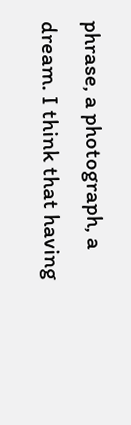phrase, a photograph, a dream. I think that having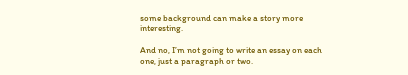some background can make a story more interesting.

And no, I’m not going to write an essay on each one, just a paragraph or two.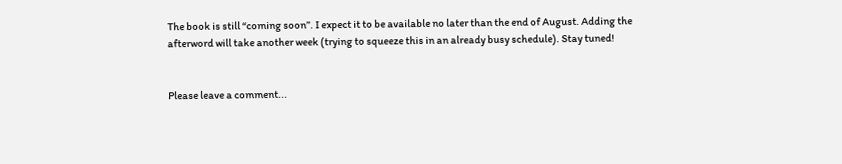The book is still “coming soon”. I expect it to be available no later than the end of August. Adding the afterword will take another week (trying to squeeze this in an already busy schedule). Stay tuned!


Please leave a comment...